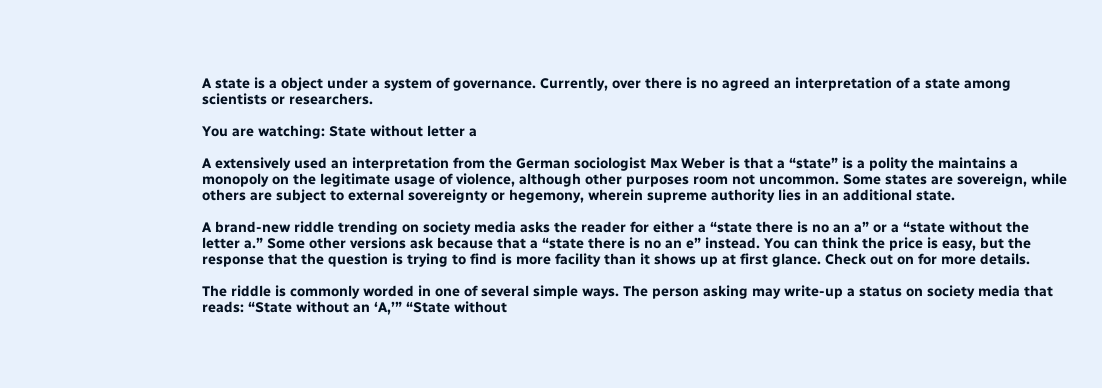A state is a object under a system of governance. Currently, over there is no agreed an interpretation of a state among scientists or researchers.

You are watching: State without letter a

A extensively used an interpretation from the German sociologist Max Weber is that a “state” is a polity the maintains a monopoly on the legitimate usage of violence, although other purposes room not uncommon. Some states are sovereign, while others are subject to external sovereignty or hegemony, wherein supreme authority lies in an additional state.

A brand-new riddle trending on society media asks the reader for either a “state there is no an a” or a “state without the letter a.” Some other versions ask because that a “state there is no an e” instead. You can think the price is easy, but the response that the question is trying to find is more facility than it shows up at first glance. Check out on for more details.

The riddle is commonly worded in one of several simple ways. The person asking may write-up a status on society media that reads: “State without an ‘A,’” “State without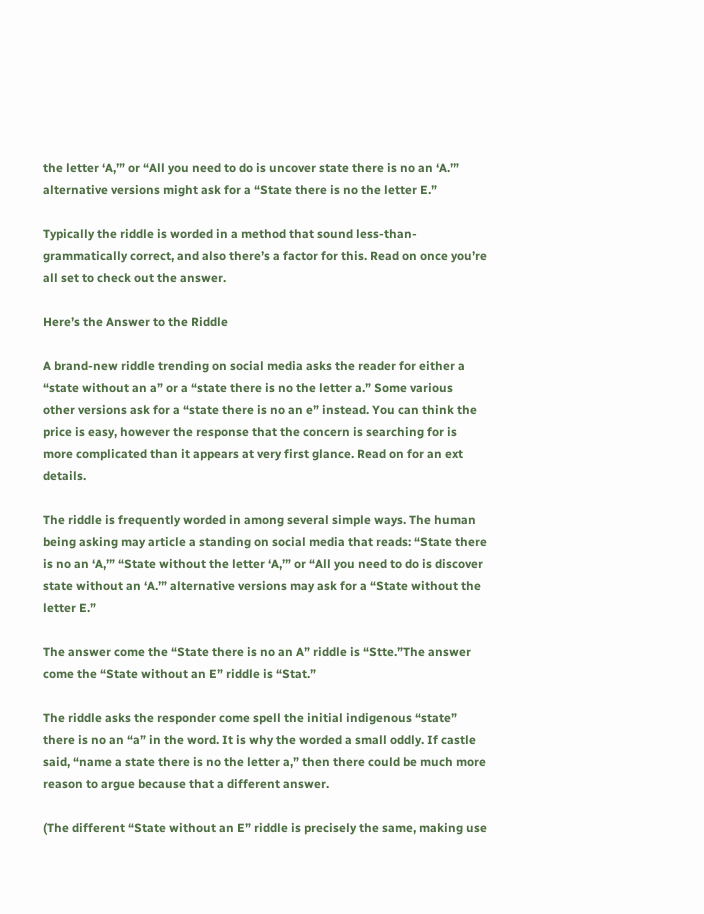the letter ‘A,’” or “All you need to do is uncover state there is no an ‘A.’” alternative versions might ask for a “State there is no the letter E.”

Typically the riddle is worded in a method that sound less-than-grammatically correct, and also there’s a factor for this. Read on once you’re all set to check out the answer.

Here’s the Answer to the Riddle

A brand-new riddle trending on social media asks the reader for either a “state without an a” or a “state there is no the letter a.” Some various other versions ask for a “state there is no an e” instead. You can think the price is easy, however the response that the concern is searching for is more complicated than it appears at very first glance. Read on for an ext details.

The riddle is frequently worded in among several simple ways. The human being asking may article a standing on social media that reads: “State there is no an ‘A,’” “State without the letter ‘A,’” or “All you need to do is discover state without an ‘A.’” alternative versions may ask for a “State without the letter E.”

The answer come the “State there is no an A” riddle is “Stte.”The answer come the “State without an E” riddle is “Stat.”

The riddle asks the responder come spell the initial indigenous “state” there is no an “a” in the word. It is why the worded a small oddly. If castle said, “name a state there is no the letter a,” then there could be much more reason to argue because that a different answer.

(The different “State without an E” riddle is precisely the same, making use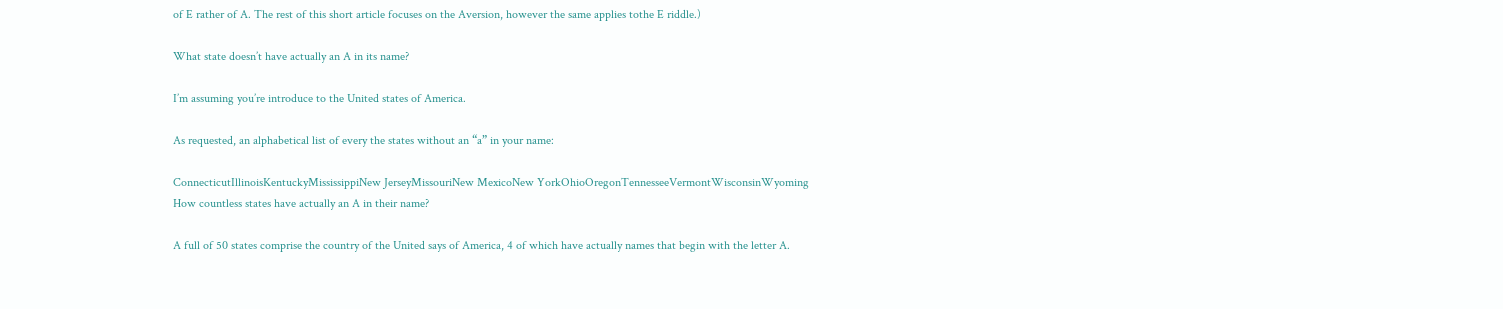of E rather of A. The rest of this short article focuses on the Aversion, however the same applies tothe E riddle.)

What state doesn’t have actually an A in its name?

I’m assuming you’re introduce to the United states of America.

As requested, an alphabetical list of every the states without an “a” in your name:

ConnecticutIllinoisKentuckyMississippiNew JerseyMissouriNew MexicoNew YorkOhioOregonTennesseeVermontWisconsinWyoming
How countless states have actually an A in their name?

A full of 50 states comprise the country of the United says of America, 4 of which have actually names that begin with the letter A.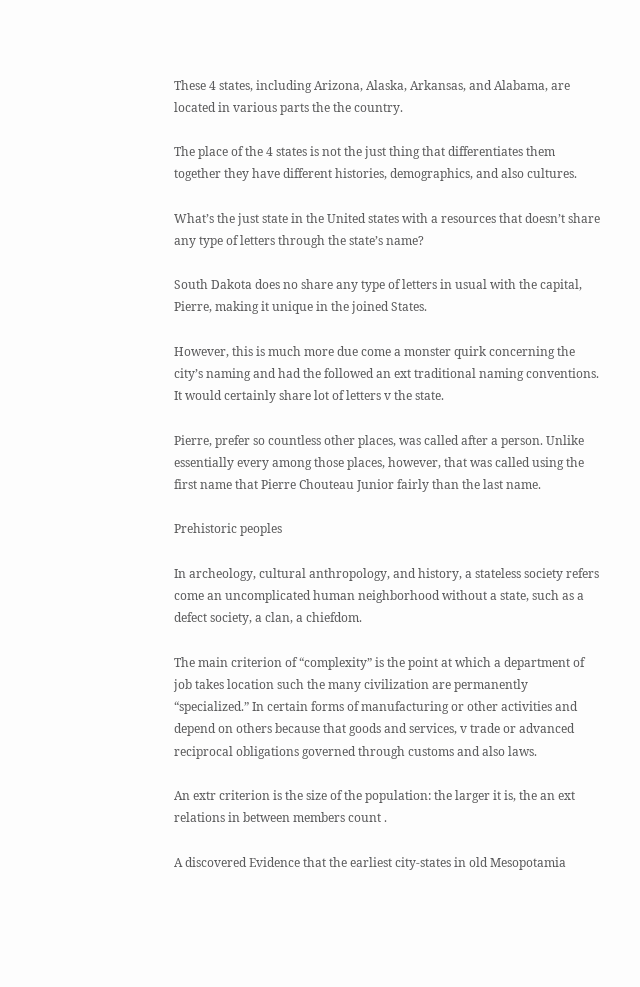These 4 states, including Arizona, Alaska, Arkansas, and Alabama, are located in various parts the the country.

The place of the 4 states is not the just thing that differentiates them together they have different histories, demographics, and also cultures.

What’s the just state in the United states with a resources that doesn’t share any type of letters through the state’s name?

South Dakota does no share any type of letters in usual with the capital, Pierre, making it unique in the joined States.

However, this is much more due come a monster quirk concerning the city’s naming and had the followed an ext traditional naming conventions. It would certainly share lot of letters v the state.

Pierre, prefer so countless other places, was called after a person. Unlike essentially every among those places, however, that was called using the first name that Pierre Chouteau Junior fairly than the last name.

Prehistoric peoples

In archeology, cultural anthropology, and history, a stateless society refers come an uncomplicated human neighborhood without a state, such as a defect society, a clan, a chiefdom.

The main criterion of “complexity” is the point at which a department of job takes location such the many civilization are permanently “specialized.” In certain forms of manufacturing or other activities and depend on others because that goods and services, v trade or advanced reciprocal obligations governed through customs and also laws.

An extr criterion is the size of the population: the larger it is, the an ext relations in between members count .

A discovered Evidence that the earliest city-states in old Mesopotamia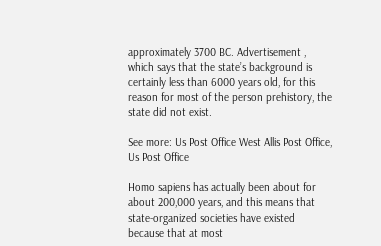approximately 3700 BC. Advertisement , which says that the state’s background is certainly less than 6000 years old, for this reason for most of the person prehistory, the state did not exist.

See more: Us Post Office West Allis Post Office, Us Post Office

Homo sapiens has actually been about for about 200,000 years, and this means that state-organized societies have existed because that at most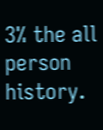3% the all person history.